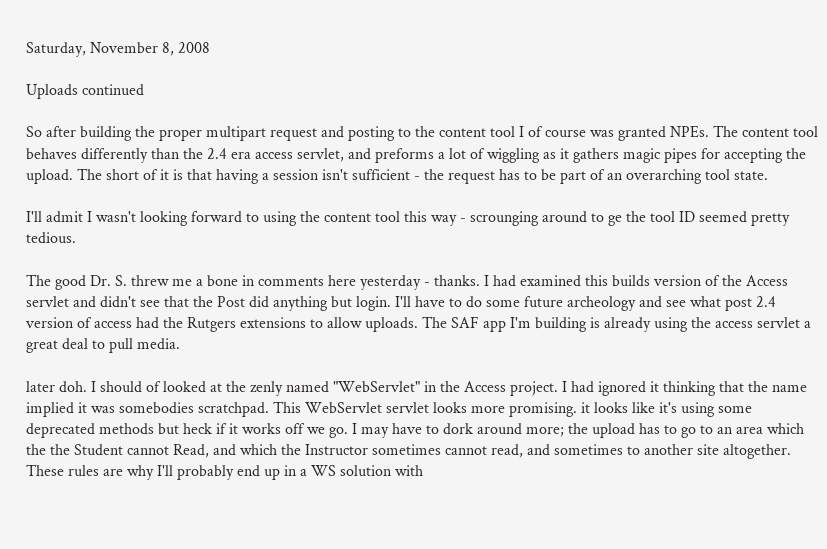Saturday, November 8, 2008

Uploads continued

So after building the proper multipart request and posting to the content tool I of course was granted NPEs. The content tool behaves differently than the 2.4 era access servlet, and preforms a lot of wiggling as it gathers magic pipes for accepting the upload. The short of it is that having a session isn't sufficient - the request has to be part of an overarching tool state.

I'll admit I wasn't looking forward to using the content tool this way - scrounging around to ge the tool ID seemed pretty tedious.

The good Dr. S. threw me a bone in comments here yesterday - thanks. I had examined this builds version of the Access servlet and didn't see that the Post did anything but login. I'll have to do some future archeology and see what post 2.4 version of access had the Rutgers extensions to allow uploads. The SAF app I'm building is already using the access servlet a great deal to pull media.

later doh. I should of looked at the zenly named "WebServlet" in the Access project. I had ignored it thinking that the name implied it was somebodies scratchpad. This WebServlet servlet looks more promising. it looks like it's using some deprecated methods but heck if it works off we go. I may have to dork around more; the upload has to go to an area which the the Student cannot Read, and which the Instructor sometimes cannot read, and sometimes to another site altogether. These rules are why I'll probably end up in a WS solution with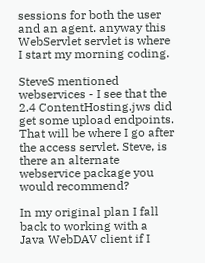sessions for both the user and an agent. anyway this WebServlet servlet is where I start my morning coding.

SteveS mentioned webservices - I see that the 2.4 ContentHosting.jws did get some upload endpoints. That will be where I go after the access servlet. Steve, is there an alternate webservice package you would recommend?

In my original plan I fall back to working with a Java WebDAV client if I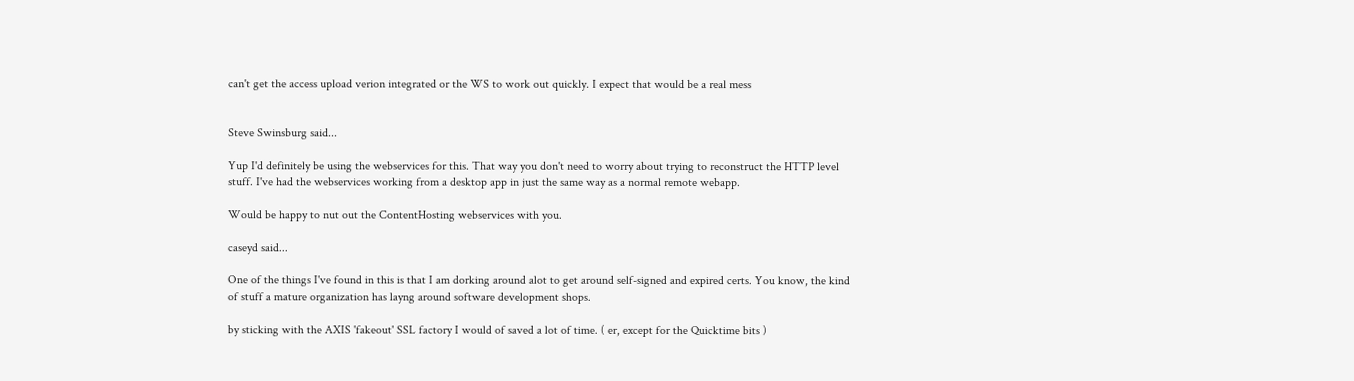can't get the access upload verion integrated or the WS to work out quickly. I expect that would be a real mess


Steve Swinsburg said...

Yup I'd definitely be using the webservices for this. That way you don't need to worry about trying to reconstruct the HTTP level stuff. I've had the webservices working from a desktop app in just the same way as a normal remote webapp.

Would be happy to nut out the ContentHosting webservices with you.

caseyd said...

One of the things I've found in this is that I am dorking around alot to get around self-signed and expired certs. You know, the kind of stuff a mature organization has layng around software development shops.

by sticking with the AXIS 'fakeout' SSL factory I would of saved a lot of time. ( er, except for the Quicktime bits )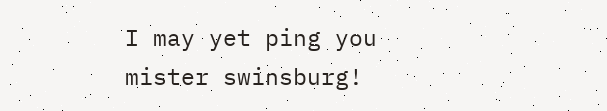I may yet ping you mister swinsburg!